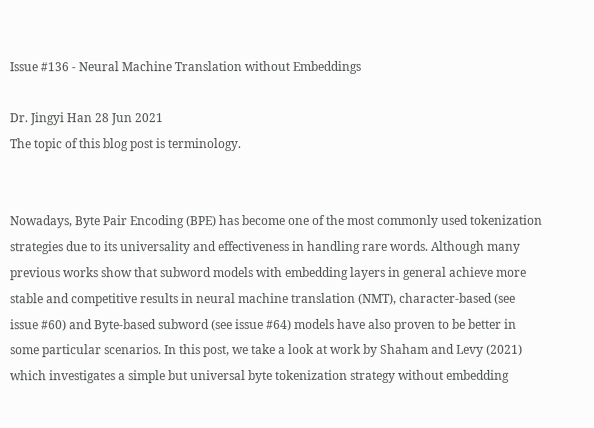Issue #136 - Neural Machine Translation without Embeddings

Dr. Jingyi Han 28 Jun 2021
The topic of this blog post is terminology.


Nowadays, Byte Pair Encoding (BPE) has become one of the most commonly used tokenization strategies due to its universality and effectiveness in handling rare words. Although many previous works show that subword models with embedding layers in general achieve more stable and competitive results in neural machine translation (NMT), character-based (see issue #60) and Byte-based subword (see issue #64) models have also proven to be better in some particular scenarios. In this post, we take a look at work by Shaham and Levy (2021) which investigates a simple but universal byte tokenization strategy without embedding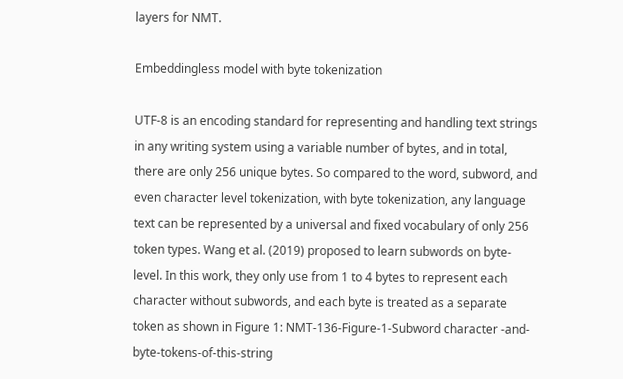layers for NMT.

Embeddingless model with byte tokenization

UTF-8 is an encoding standard for representing and handling text strings in any writing system using a variable number of bytes, and in total, there are only 256 unique bytes. So compared to the word, subword, and even character level tokenization, with byte tokenization, any language text can be represented by a universal and fixed vocabulary of only 256 token types. Wang et al. (2019) proposed to learn subwords on byte-level. In this work, they only use from 1 to 4 bytes to represent each character without subwords, and each byte is treated as a separate token as shown in Figure 1: NMT-136-Figure-1-Subword character -and-byte-tokens-of-this-string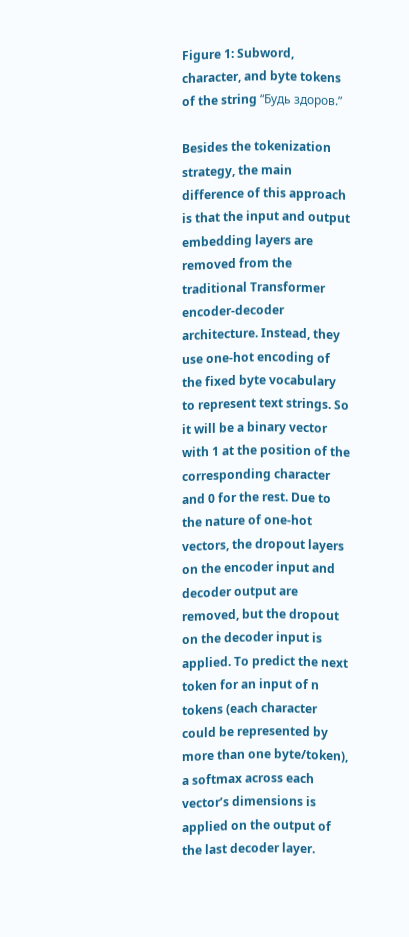Figure 1: Subword, character, and byte tokens of the string “Будь здоров.”

Besides the tokenization strategy, the main difference of this approach is that the input and output embedding layers are removed from the traditional Transformer encoder-decoder architecture. Instead, they use one-hot encoding of the fixed byte vocabulary to represent text strings. So it will be a binary vector with 1 at the position of the corresponding character and 0 for the rest. Due to the nature of one-hot vectors, the dropout layers on the encoder input and decoder output are removed, but the dropout on the decoder input is applied. To predict the next token for an input of n tokens (each character could be represented by more than one byte/token), a softmax across each vector’s dimensions is applied on the output of the last decoder layer.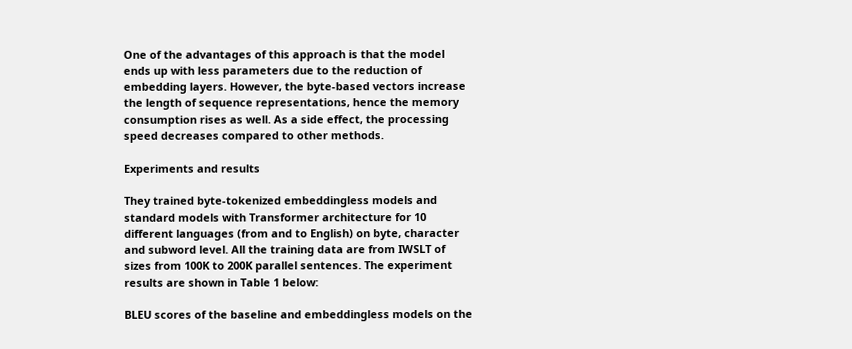One of the advantages of this approach is that the model ends up with less parameters due to the reduction of embedding layers. However, the byte-based vectors increase the length of sequence representations, hence the memory consumption rises as well. As a side effect, the processing speed decreases compared to other methods.

Experiments and results

They trained byte-tokenized embeddingless models and standard models with Transformer architecture for 10 different languages (from and to English) on byte, character and subword level. All the training data are from IWSLT of sizes from 100K to 200K parallel sentences. The experiment results are shown in Table 1 below:

BLEU scores of the baseline and embeddingless models on the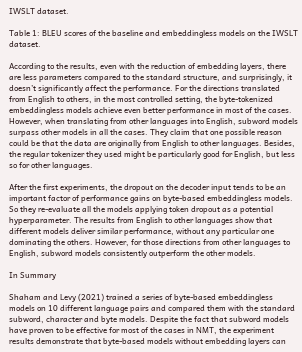IWSLT dataset.

Table 1: BLEU scores of the baseline and embeddingless models on the IWSLT dataset.

According to the results, even with the reduction of embedding layers, there are less parameters compared to the standard structure, and surprisingly, it doesn’t significantly affect the performance. For the directions translated from English to others, in the most controlled setting, the byte-tokenized embeddingless models achieve even better performance in most of the cases. However, when translating from other languages into English, subword models surpass other models in all the cases. They claim that one possible reason could be that the data are originally from English to other languages. Besides, the regular tokenizer they used might be particularly good for English, but less so for other languages.

After the first experiments, the dropout on the decoder input tends to be an important factor of performance gains on byte-based embeddingless models. So they re-evaluate all the models applying token dropout as a potential hyperparameter. The results from English to other languages show that different models deliver similar performance, without any particular one dominating the others. However, for those directions from other languages to English, subword models consistently outperform the other models.

In Summary

Shaham and Levy (2021) trained a series of byte-based embeddingless models on 10 different language pairs and compared them with the standard subword, character and byte models. Despite the fact that subword models have proven to be effective for most of the cases in NMT, the experiment results demonstrate that byte-based models without embedding layers can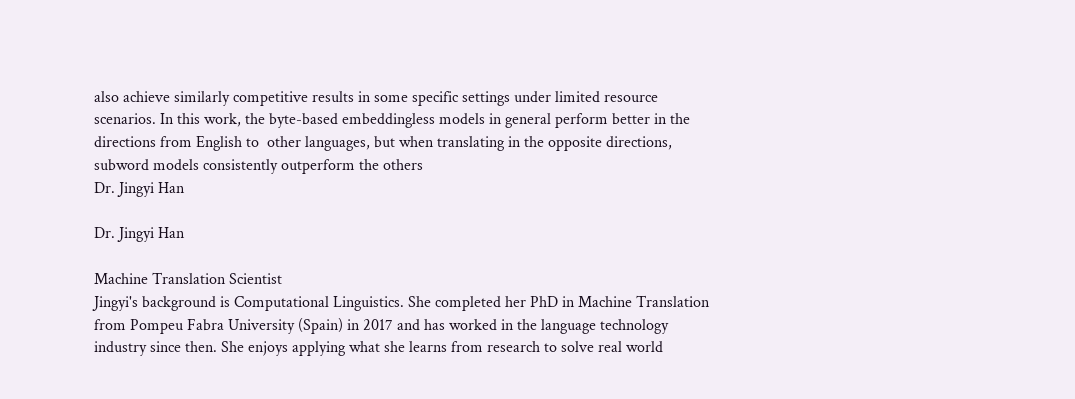also achieve similarly competitive results in some specific settings under limited resource scenarios. In this work, the byte-based embeddingless models in general perform better in the directions from English to  other languages, but when translating in the opposite directions, subword models consistently outperform the others
Dr. Jingyi Han

Dr. Jingyi Han

Machine Translation Scientist
Jingyi's background is Computational Linguistics. She completed her PhD in Machine Translation from Pompeu Fabra University (Spain) in 2017 and has worked in the language technology industry since then. She enjoys applying what she learns from research to solve real world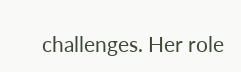challenges. Her role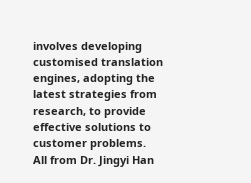involves developing customised translation engines, adopting the latest strategies from research, to provide effective solutions to customer problems.
All from Dr. Jingyi Han